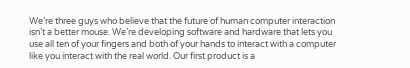We’re three guys who believe that the future of human computer interaction isn’t a better mouse. We’re developing software and hardware that lets you use all ten of your fingers and both of your hands to interact with a computer like you interact with the real world. Our first product is a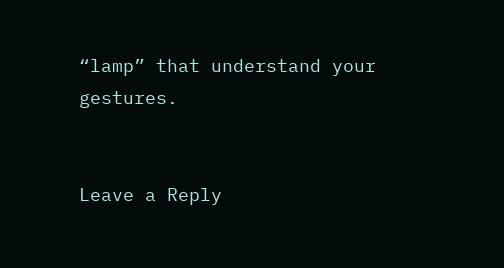“lamp” that understand your gestures.


Leave a Reply